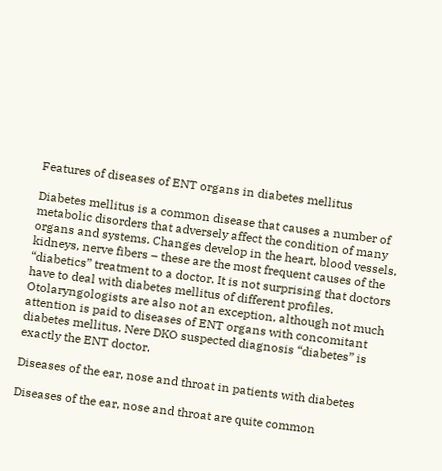Features of diseases of ENT organs in diabetes mellitus

Diabetes mellitus is a common disease that causes a number of metabolic disorders that adversely affect the condition of many organs and systems. Changes develop in the heart, blood vessels, kidneys, nerve fibers – these are the most frequent causes of the “diabetics” treatment to a doctor. It is not surprising that doctors have to deal with diabetes mellitus of different profiles. Otolaryngologists are also not an exception, although not much attention is paid to diseases of ENT organs with concomitant diabetes mellitus. Nere DKO suspected diagnosis “diabetes” is exactly the ENT doctor.

Diseases of the ear, nose and throat in patients with diabetes

Diseases of the ear, nose and throat are quite common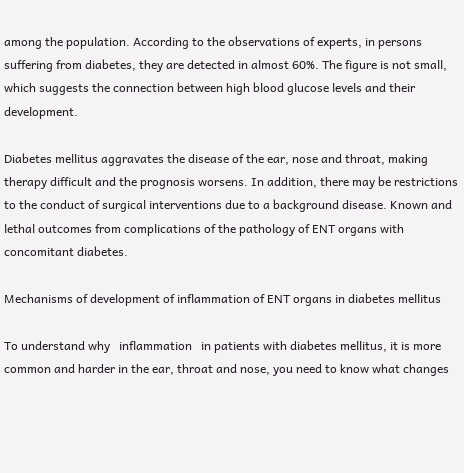among the population. According to the observations of experts, in persons suffering from diabetes, they are detected in almost 60%. The figure is not small, which suggests the connection between high blood glucose levels and their development.

Diabetes mellitus aggravates the disease of the ear, nose and throat, making therapy difficult and the prognosis worsens. In addition, there may be restrictions to the conduct of surgical interventions due to a background disease. Known and lethal outcomes from complications of the pathology of ENT organs with concomitant diabetes.

Mechanisms of development of inflammation of ENT organs in diabetes mellitus

To understand why   inflammation   in patients with diabetes mellitus, it is more common and harder in the ear, throat and nose, you need to know what changes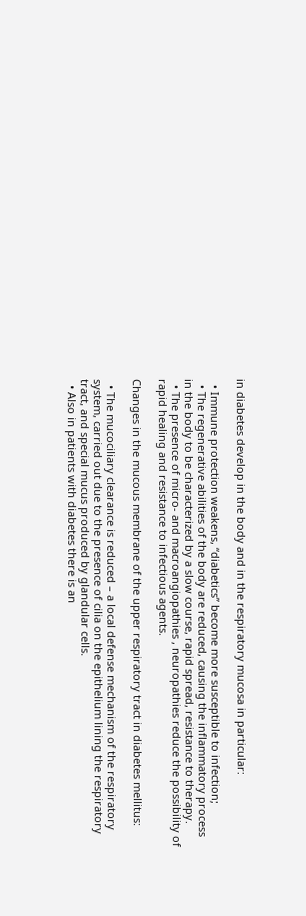in diabetes develop in the body and in the respiratory mucosa in particular:

  • Immune protection weakens, “diabetics” become more susceptible to infection;
  • The regenerative abilities of the body are reduced, causing the inflammatory process in the body to be characterized by a slow course, rapid spread, resistance to therapy.
  • The presence of micro- and macroangiopathies , neuropathies reduce the possibility of rapid healing and resistance to infectious agents.

Changes in the mucous membrane of the upper respiratory tract in diabetes mellitus:

  • The mucociliary clearance is reduced – a local defense mechanism of the respiratory system, carried out due to the presence of cilia on the epithelium lining the respiratory tract, and special mucus produced by glandular cells.
  • Also in patients with diabetes there is an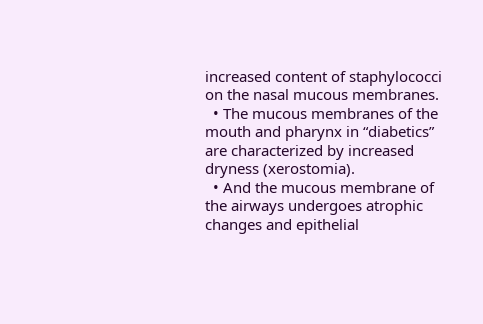increased content of staphylococci on the nasal mucous membranes.
  • The mucous membranes of the mouth and pharynx in “diabetics” are characterized by increased dryness (xerostomia).
  • And the mucous membrane of the airways undergoes atrophic changes and epithelial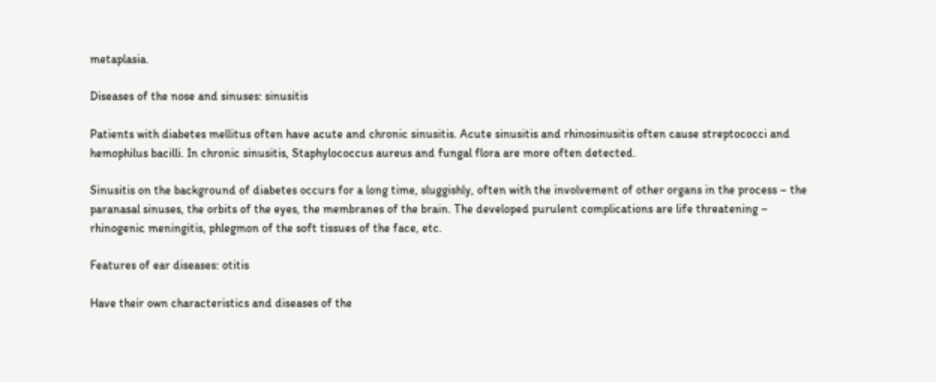metaplasia.

Diseases of the nose and sinuses: sinusitis

Patients with diabetes mellitus often have acute and chronic sinusitis. Acute sinusitis and rhinosinusitis often cause streptococci and hemophilus bacilli. In chronic sinusitis, Staphylococcus aureus and fungal flora are more often detected.

Sinusitis on the background of diabetes occurs for a long time, sluggishly, often with the involvement of other organs in the process – the paranasal sinuses, the orbits of the eyes, the membranes of the brain. The developed purulent complications are life threatening – rhinogenic meningitis, phlegmon of the soft tissues of the face, etc.

Features of ear diseases: otitis

Have their own characteristics and diseases of the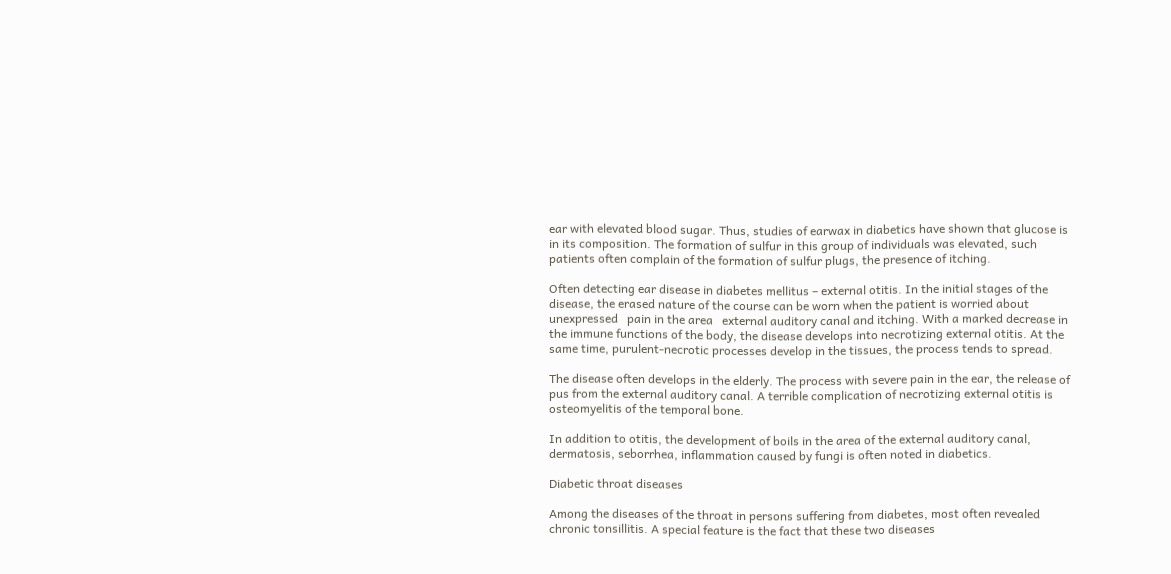ear with elevated blood sugar. Thus, studies of earwax in diabetics have shown that glucose is in its composition. The formation of sulfur in this group of individuals was elevated, such patients often complain of the formation of sulfur plugs, the presence of itching.

Often detecting ear disease in diabetes mellitus – external otitis. In the initial stages of the disease, the erased nature of the course can be worn when the patient is worried about unexpressed   pain in the area   external auditory canal and itching. With a marked decrease in the immune functions of the body, the disease develops into necrotizing external otitis. At the same time, purulent-necrotic processes develop in the tissues, the process tends to spread.

The disease often develops in the elderly. The process with severe pain in the ear, the release of pus from the external auditory canal. A terrible complication of necrotizing external otitis is osteomyelitis of the temporal bone.

In addition to otitis, the development of boils in the area of the external auditory canal, dermatosis, seborrhea, inflammation caused by fungi is often noted in diabetics.

Diabetic throat diseases

Among the diseases of the throat in persons suffering from diabetes, most often revealed chronic tonsillitis. A special feature is the fact that these two diseases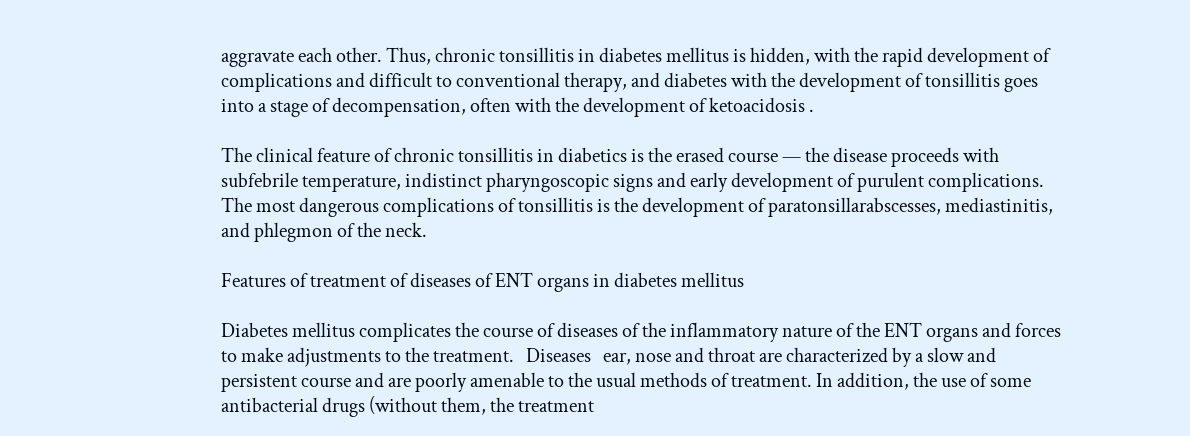aggravate each other. Thus, chronic tonsillitis in diabetes mellitus is hidden, with the rapid development of complications and difficult to conventional therapy, and diabetes with the development of tonsillitis goes into a stage of decompensation, often with the development of ketoacidosis .

The clinical feature of chronic tonsillitis in diabetics is the erased course — the disease proceeds with subfebrile temperature, indistinct pharyngoscopic signs and early development of purulent complications. The most dangerous complications of tonsillitis is the development of paratonsillarabscesses, mediastinitis, and phlegmon of the neck.

Features of treatment of diseases of ENT organs in diabetes mellitus

Diabetes mellitus complicates the course of diseases of the inflammatory nature of the ENT organs and forces to make adjustments to the treatment.   Diseases   ear, nose and throat are characterized by a slow and persistent course and are poorly amenable to the usual methods of treatment. In addition, the use of some antibacterial drugs (without them, the treatment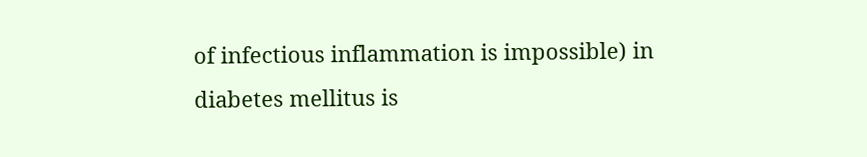of infectious inflammation is impossible) in diabetes mellitus is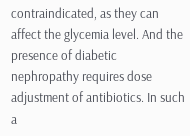contraindicated, as they can affect the glycemia level. And the presence of diabetic nephropathy requires dose adjustment of antibiotics. In such a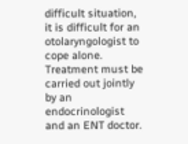difficult situation, it is difficult for an otolaryngologist to cope alone. Treatment must be carried out jointly by an endocrinologist and an ENT doctor.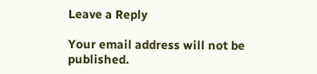Leave a Reply

Your email address will not be published.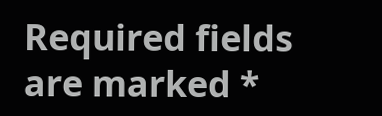Required fields are marked *